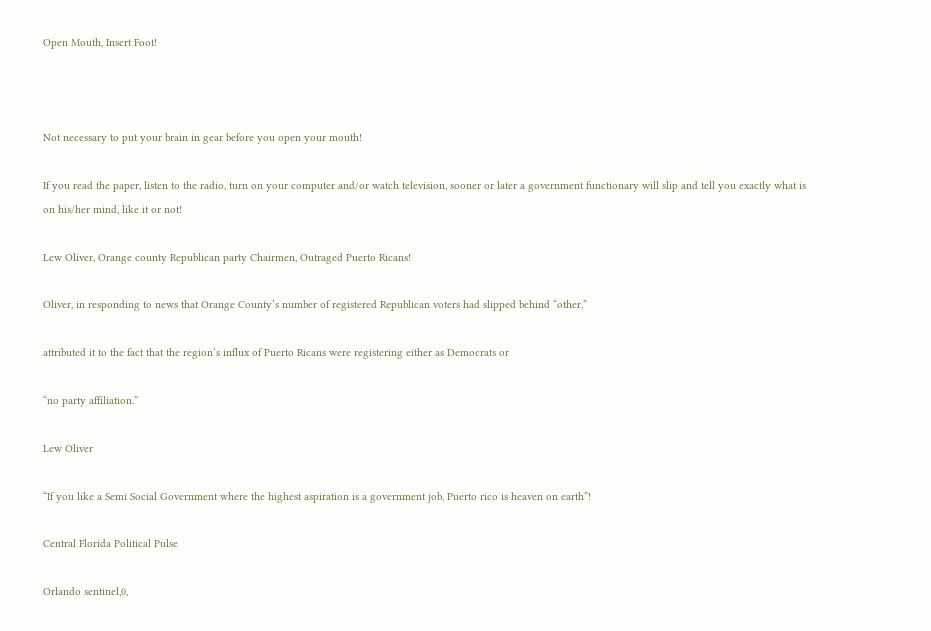Open Mouth, Insert Foot!



Not necessary to put your brain in gear before you open your mouth!

If you read the paper, listen to the radio, turn on your computer and/or watch television, sooner or later a government functionary will slip and tell you exactly what is on his/her mind, like it or not!

Lew Oliver, Orange county Republican party Chairmen, Outraged Puerto Ricans!

Oliver, in responding to news that Orange County’s number of registered Republican voters had slipped behind “other,”

attributed it to the fact that the region’s influx of Puerto Ricans were registering either as Democrats or

“no party affiliation.”

Lew Oliver

“If you like a Semi Social Government where the highest aspiration is a government job, Puerto rico is heaven on earth”!

Central Florida Political Pulse

Orlando sentinel,0,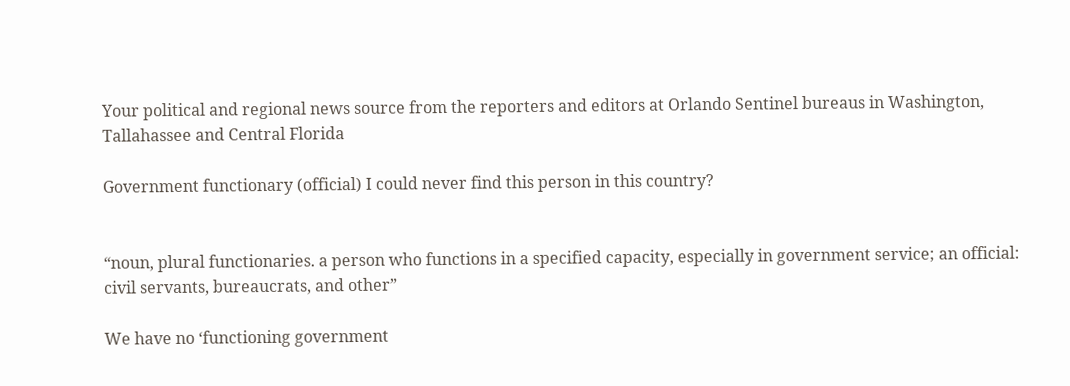Your political and regional news source from the reporters and editors at Orlando Sentinel bureaus in Washington, Tallahassee and Central Florida

Government functionary (official) I could never find this person in this country?


“noun, plural functionaries. a person who functions in a specified capacity, especially in government service; an official: civil servants, bureaucrats, and other”

We have no ‘functioning government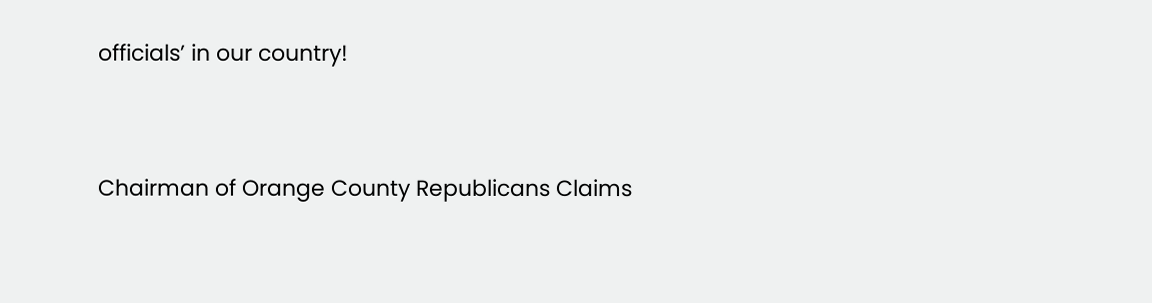officials’ in our country!


Chairman of Orange County Republicans Claims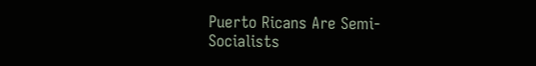Puerto Ricans Are Semi-Socialists